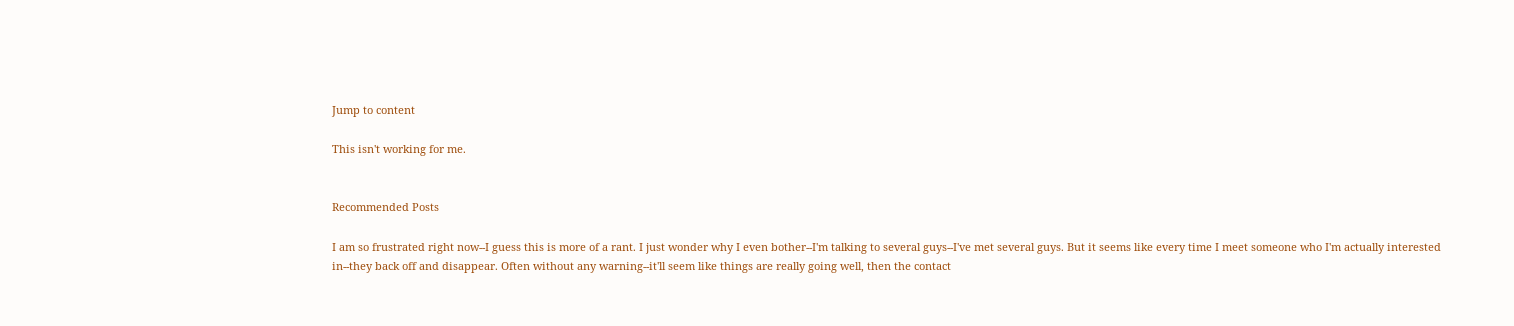Jump to content

This isn't working for me.


Recommended Posts

I am so frustrated right now--I guess this is more of a rant. I just wonder why I even bother--I'm talking to several guys--I've met several guys. But it seems like every time I meet someone who I'm actually interested in--they back off and disappear. Often without any warning--it'll seem like things are really going well, then the contact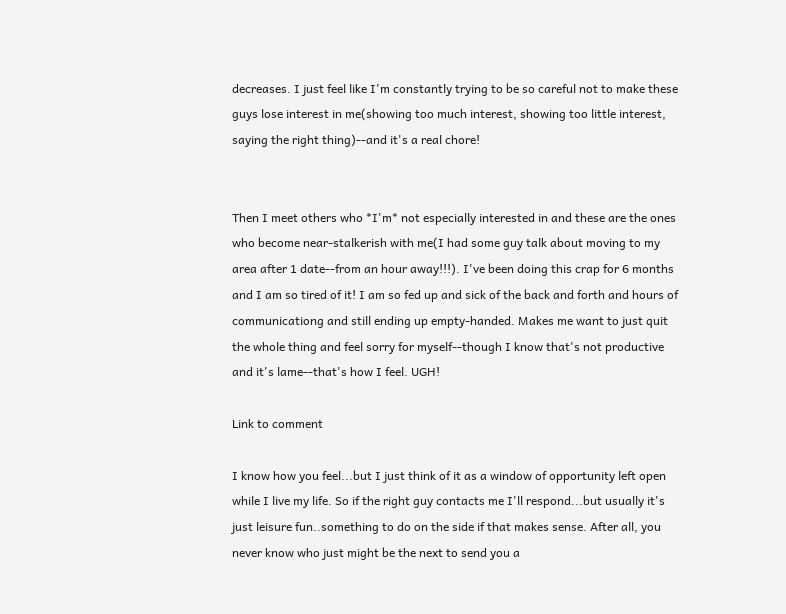decreases. I just feel like I'm constantly trying to be so careful not to make these guys lose interest in me(showing too much interest, showing too little interest, saying the right thing)--and it's a real chore!


Then I meet others who *I'm* not especially interested in and these are the ones who become near-stalkerish with me(I had some guy talk about moving to my area after 1 date--from an hour away!!!). I've been doing this crap for 6 months and I am so tired of it! I am so fed up and sick of the back and forth and hours of communicationg and still ending up empty-handed. Makes me want to just quit the whole thing and feel sorry for myself--though I know that's not productive and it's lame--that's how I feel. UGH!

Link to comment

I know how you feel...but I just think of it as a window of opportunity left open while I live my life. So if the right guy contacts me I'll respond...but usually it's just leisure fun..something to do on the side if that makes sense. After all, you never know who just might be the next to send you a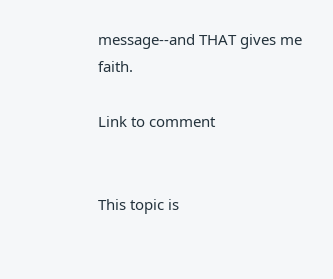message--and THAT gives me faith.

Link to comment


This topic is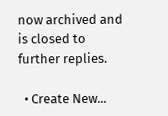now archived and is closed to further replies.

  • Create New...